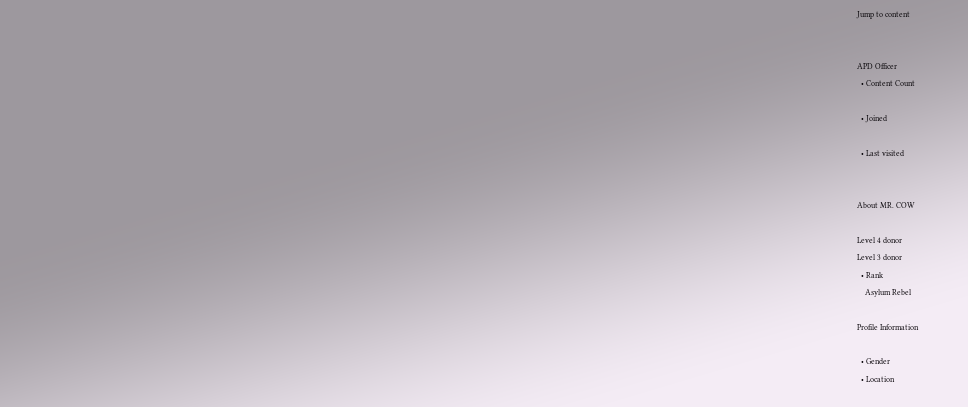Jump to content


APD Officer
  • Content Count

  • Joined

  • Last visited


About MR. COW

Level 4 donor
Level 3 donor
  • Rank
    Asylum Rebel

Profile Information

  • Gender
  • Location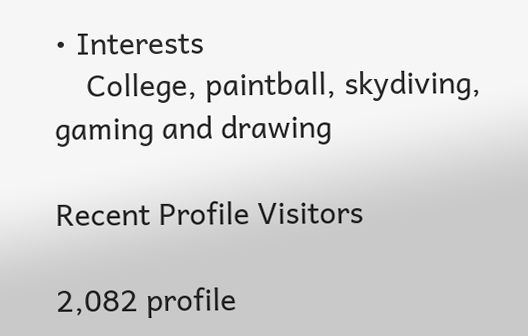• Interests
    College, paintball, skydiving, gaming and drawing

Recent Profile Visitors

2,082 profile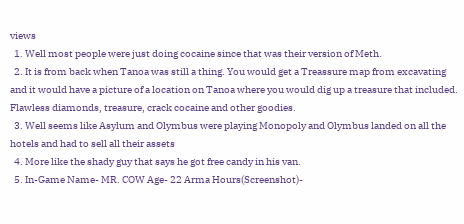views
  1. Well most people were just doing cocaine since that was their version of Meth.
  2. It is from back when Tanoa was still a thing. You would get a Treassure map from excavating and it would have a picture of a location on Tanoa where you would dig up a treasure that included. Flawless diamonds, treasure, crack cocaine and other goodies.
  3. Well seems like Asylum and Olymbus were playing Monopoly and Olymbus landed on all the hotels and had to sell all their assets
  4. More like the shady guy that says he got free candy in his van.
  5. In-Game Name- MR. COW Age- 22 Arma Hours(Screenshot)-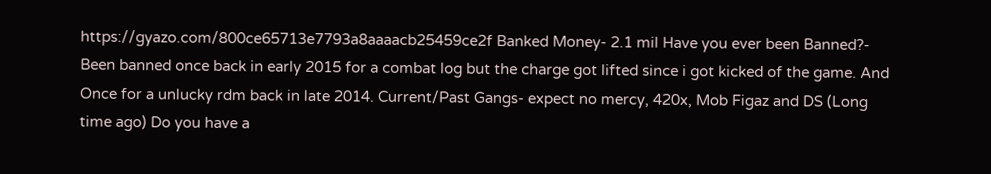https://gyazo.com/800ce65713e7793a8aaaacb25459ce2f Banked Money- 2.1 mil Have you ever been Banned?- Been banned once back in early 2015 for a combat log but the charge got lifted since i got kicked of the game. And Once for a unlucky rdm back in late 2014. Current/Past Gangs- expect no mercy, 420x, Mob Figaz and DS (Long time ago) Do you have a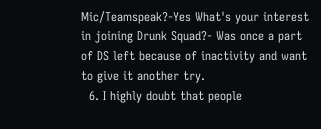Mic/Teamspeak?-Yes What's your interest in joining Drunk Squad?- Was once a part of DS left because of inactivity and want to give it another try.
  6. I highly doubt that people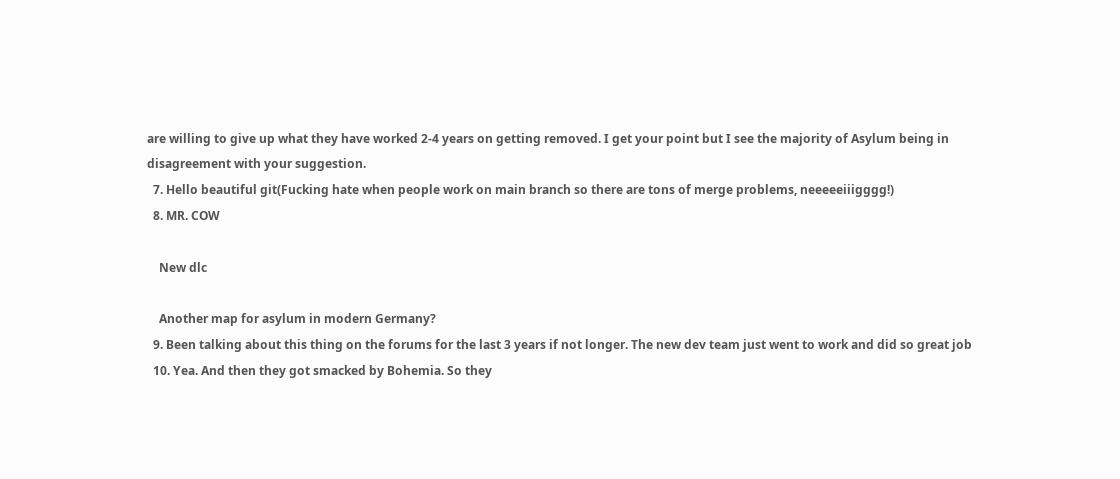are willing to give up what they have worked 2-4 years on getting removed. I get your point but I see the majority of Asylum being in disagreement with your suggestion.
  7. Hello beautiful git(Fucking hate when people work on main branch so there are tons of merge problems, neeeeeiiigggg!)
  8. MR. COW

    New dlc

    Another map for asylum in modern Germany?
  9. Been talking about this thing on the forums for the last 3 years if not longer. The new dev team just went to work and did so great job
  10. Yea. And then they got smacked by Bohemia. So they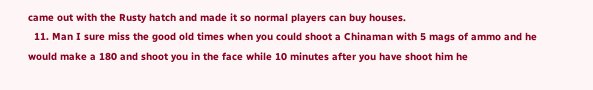came out with the Rusty hatch and made it so normal players can buy houses.
  11. Man I sure miss the good old times when you could shoot a Chinaman with 5 mags of ammo and he would make a 180 and shoot you in the face while 10 minutes after you have shoot him he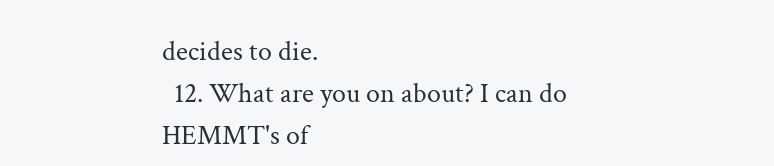decides to die.
  12. What are you on about? I can do HEMMT's of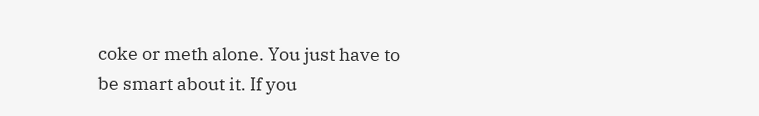coke or meth alone. You just have to be smart about it. If you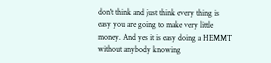don't think and just think every thing is easy you are going to make very little money. And yes it is easy doing a HEMMT without anybody knowing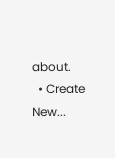about.
  • Create New...